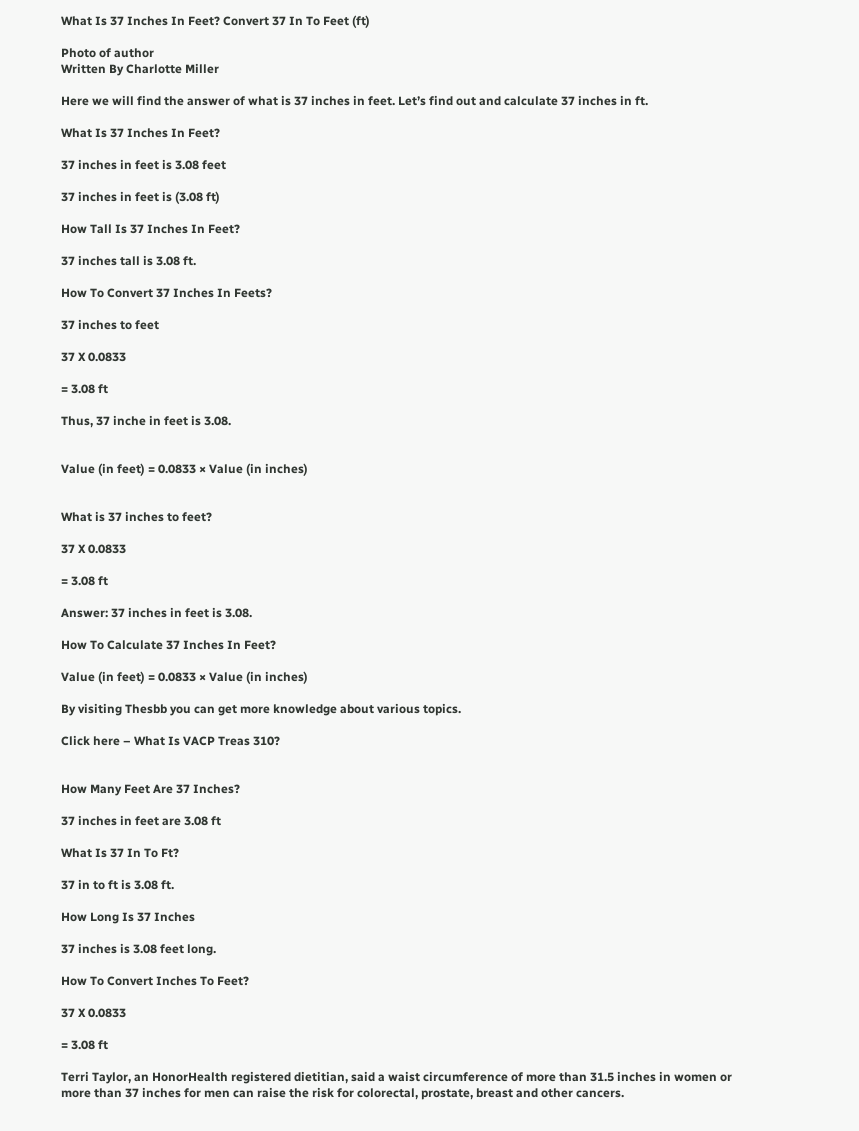What Is 37 Inches In Feet? Convert 37 In To Feet (ft)

Photo of author
Written By Charlotte Miller

Here we will find the answer of what is 37 inches in feet. Let’s find out and calculate 37 inches in ft.

What Is 37 Inches In Feet?

37 inches in feet is 3.08 feet

37 inches in feet is (3.08 ft)

How Tall Is 37 Inches In Feet?

37 inches tall is 3.08 ft.

How To Convert 37 Inches In Feets?

37 inches to feet

37 X 0.0833

= 3.08 ft

Thus, 37 inche in feet is 3.08.


Value (in feet) = 0.0833 × Value (in inches)


What is 37 inches to feet?

37 X 0.0833

= 3.08 ft

Answer: 37 inches in feet is 3.08.

How To Calculate 37 Inches In Feet?

Value (in feet) = 0.0833 × Value (in inches)

By visiting Thesbb you can get more knowledge about various topics.

Click here – What Is VACP Treas 310?


How Many Feet Are 37 Inches?

37 inches in feet are 3.08 ft

What Is 37 In To Ft?

37 in to ft is 3.08 ft.

How Long Is 37 Inches

37 inches is 3.08 feet long.

How To Convert Inches To Feet?

37 X 0.0833

= 3.08 ft

Terri Taylor, an HonorHealth registered dietitian, said a waist circumference of more than 31.5 inches in women or more than 37 inches for men can raise the risk for colorectal, prostate, breast and other cancers.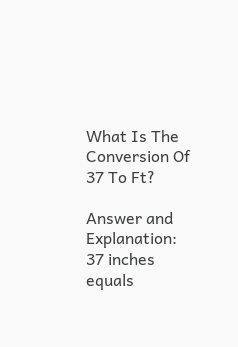What Is The Conversion Of 37 To Ft?

Answer and Explanation: 37 inches equals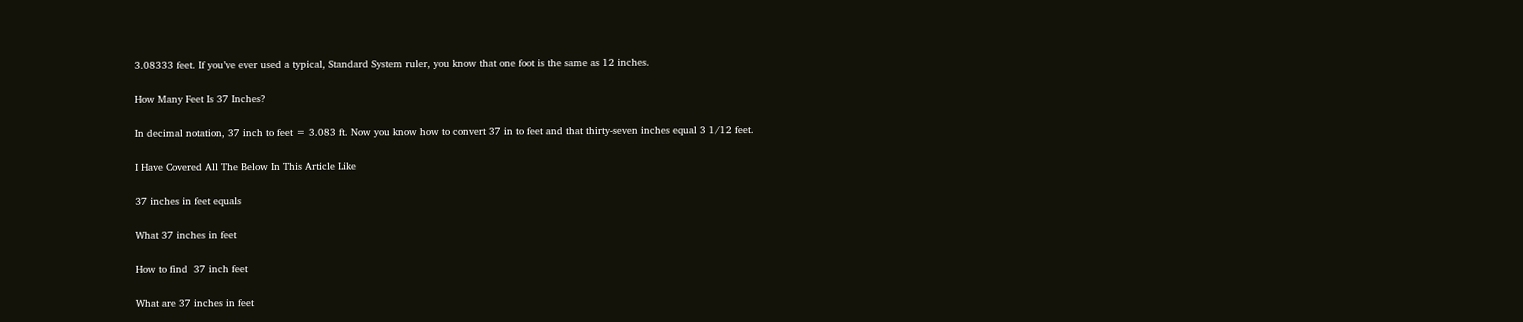3.08333 feet. If you’ve ever used a typical, Standard System ruler, you know that one foot is the same as 12 inches.

How Many Feet Is 37 Inches?

In decimal notation, 37 inch to feet = 3.083 ft. Now you know how to convert 37 in to feet and that thirty-seven inches equal 3 1/12 feet.

I Have Covered All The Below In This Article Like

37 inches in feet equals

What 37 inches in feet

How to find  37 inch feet

What are 37 inches in feet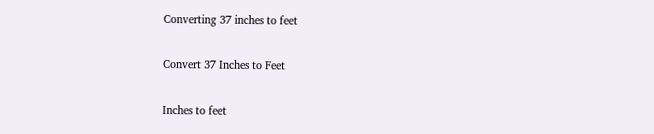Converting 37 inches to feet

Convert 37 Inches to Feet

Inches to feet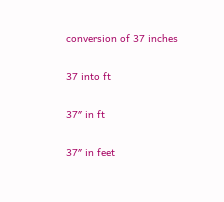conversion of 37 inches

37 into ft

37″ in ft

37″ in feet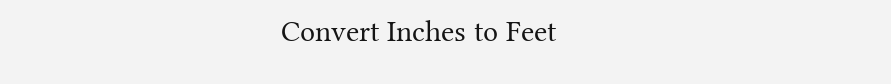Convert Inches to Feet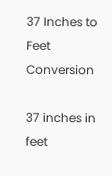37 Inches to Feet Conversion

37 inches in feet